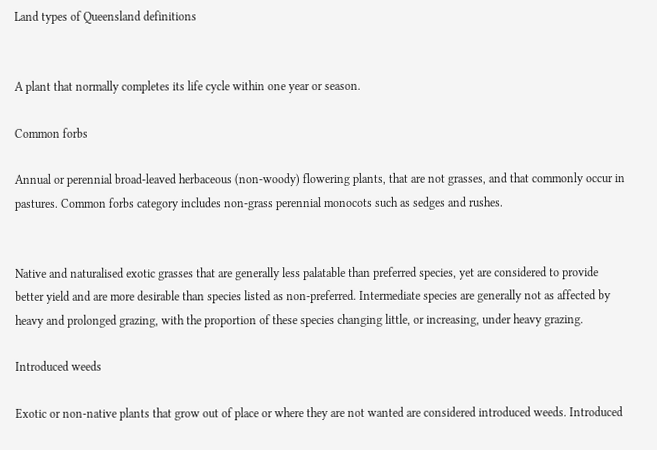Land types of Queensland definitions


A plant that normally completes its life cycle within one year or season.

Common forbs

Annual or perennial broad-leaved herbaceous (non-woody) flowering plants, that are not grasses, and that commonly occur in pastures. Common forbs category includes non-grass perennial monocots such as sedges and rushes.


Native and naturalised exotic grasses that are generally less palatable than preferred species, yet are considered to provide better yield and are more desirable than species listed as non-preferred. Intermediate species are generally not as affected by heavy and prolonged grazing, with the proportion of these species changing little, or increasing, under heavy grazing.

Introduced weeds

Exotic or non-native plants that grow out of place or where they are not wanted are considered introduced weeds. Introduced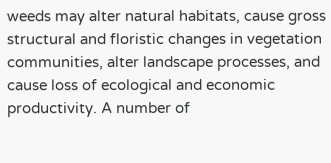weeds may alter natural habitats, cause gross structural and floristic changes in vegetation communities, alter landscape processes, and cause loss of ecological and economic productivity. A number of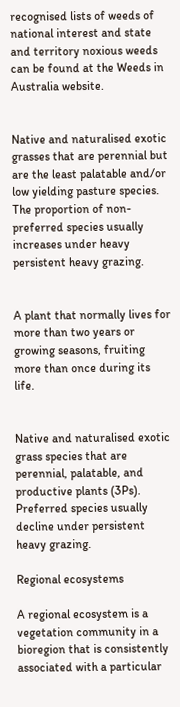recognised lists of weeds of national interest and state and territory noxious weeds can be found at the Weeds in Australia website.


Native and naturalised exotic grasses that are perennial but are the least palatable and/or low yielding pasture species. The proportion of non-preferred species usually increases under heavy persistent heavy grazing.


A plant that normally lives for more than two years or growing seasons, fruiting more than once during its life.


Native and naturalised exotic grass species that are perennial, palatable, and productive plants (3Ps). Preferred species usually decline under persistent heavy grazing.

Regional ecosystems

A regional ecosystem is a vegetation community in a bioregion that is consistently associated with a particular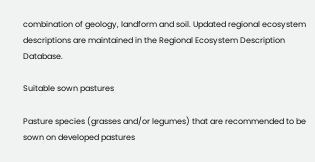combination of geology, landform and soil. Updated regional ecosystem descriptions are maintained in the Regional Ecosystem Description Database.

Suitable sown pastures

Pasture species (grasses and/or legumes) that are recommended to be sown on developed pastures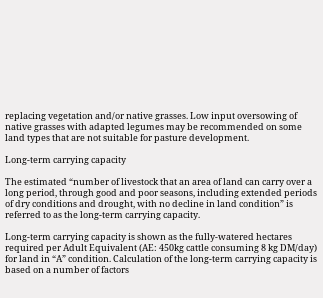replacing vegetation and/or native grasses. Low input oversowing of native grasses with adapted legumes may be recommended on some land types that are not suitable for pasture development.

Long-term carrying capacity

The estimated “number of livestock that an area of land can carry over a long period, through good and poor seasons, including extended periods of dry conditions and drought, with no decline in land condition” is referred to as the long-term carrying capacity.

Long-term carrying capacity is shown as the fully-watered hectares required per Adult Equivalent (AE: 450kg cattle consuming 8 kg DM/day) for land in “A” condition. Calculation of the long-term carrying capacity is based on a number of factors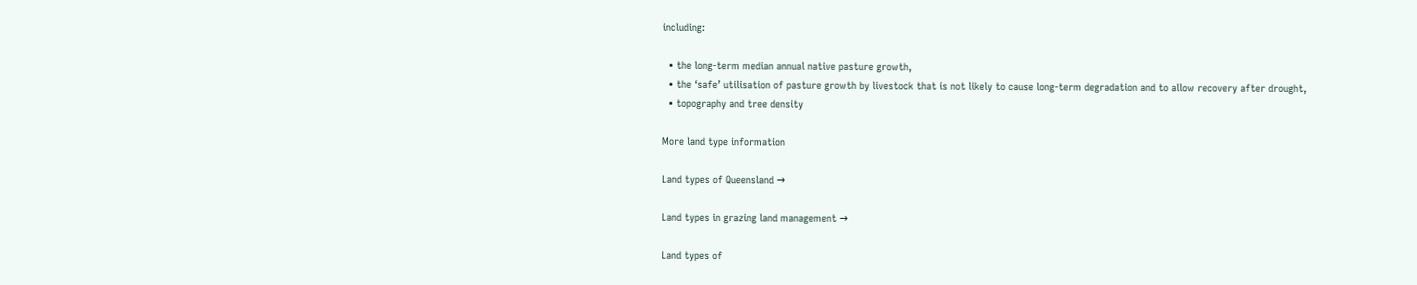including:

  • the long-term median annual native pasture growth,
  • the ‘safe’ utilisation of pasture growth by livestock that is not likely to cause long-term degradation and to allow recovery after drought,
  • topography and tree density

More land type information

Land types of Queensland →

Land types in grazing land management →

Land types of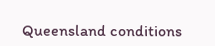Queensland conditions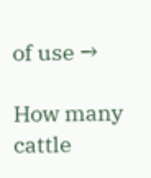of use →

How many cattle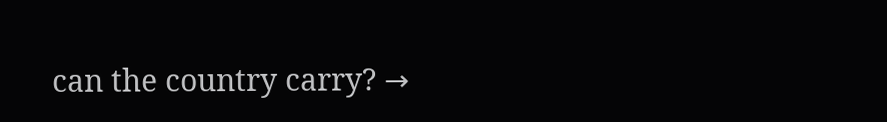can the country carry? →